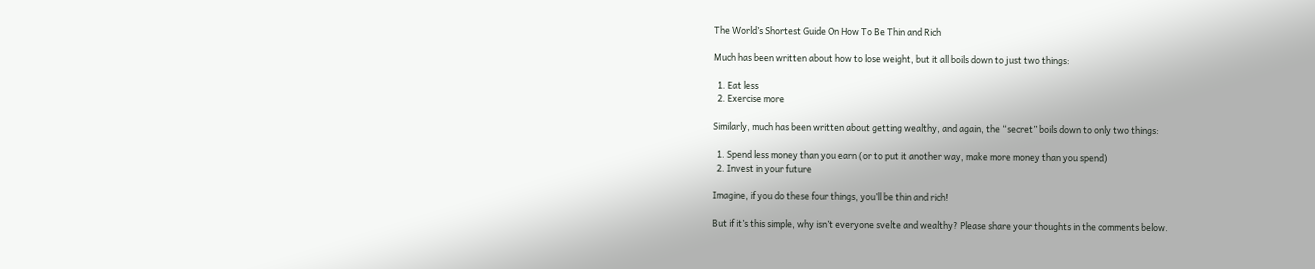The World’s Shortest Guide On How To Be Thin and Rich

Much has been written about how to lose weight, but it all boils down to just two things:

  1. Eat less
  2. Exercise more

Similarly, much has been written about getting wealthy, and again, the “secret” boils down to only two things:

  1. Spend less money than you earn (or to put it another way, make more money than you spend)
  2. Invest in your future

Imagine, if you do these four things, you’ll be thin and rich!

But if it’s this simple, why isn’t everyone svelte and wealthy? Please share your thoughts in the comments below.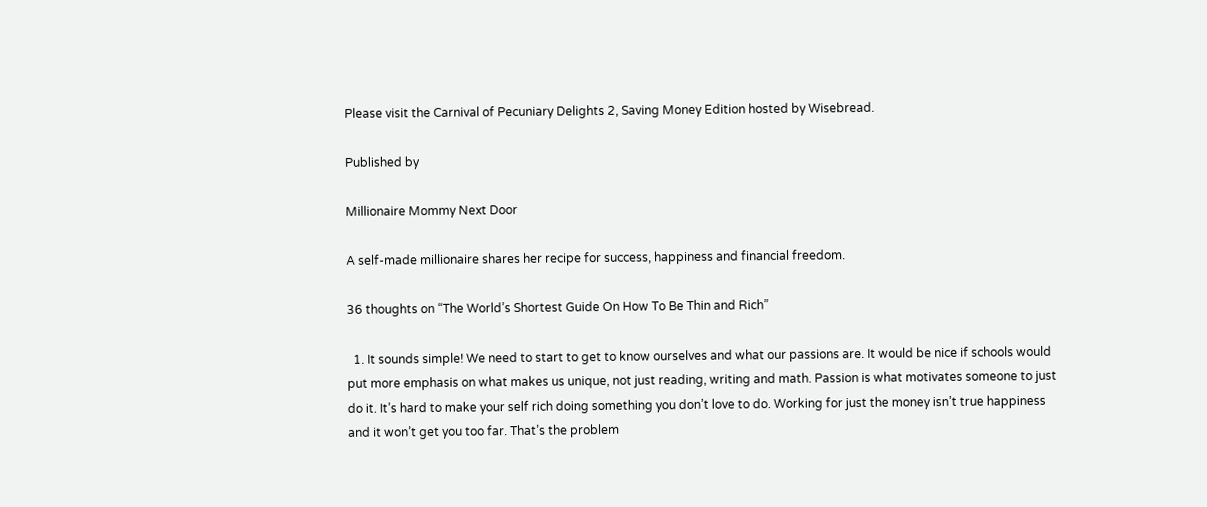Please visit the Carnival of Pecuniary Delights 2, Saving Money Edition hosted by Wisebread.

Published by

Millionaire Mommy Next Door

A self-made millionaire shares her recipe for success, happiness and financial freedom.

36 thoughts on “The World’s Shortest Guide On How To Be Thin and Rich”

  1. It sounds simple! We need to start to get to know ourselves and what our passions are. It would be nice if schools would put more emphasis on what makes us unique, not just reading, writing and math. Passion is what motivates someone to just do it. It’s hard to make your self rich doing something you don’t love to do. Working for just the money isn’t true happiness and it won’t get you too far. That’s the problem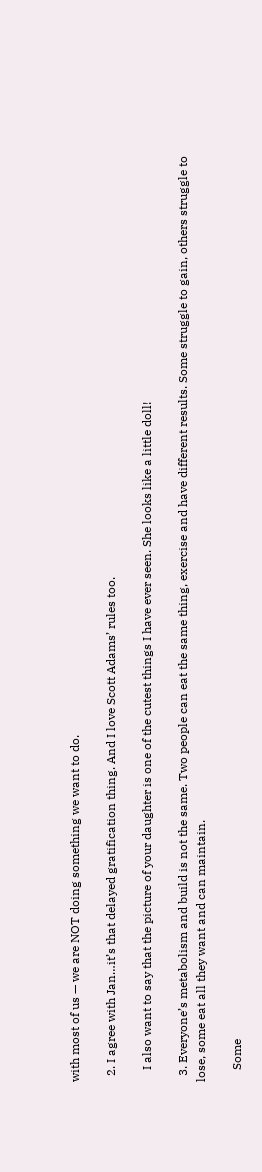with most of us — we are NOT doing something we want to do.

  2. I agree with Jan…it’s that delayed gratification thing. And I love Scott Adams’ rules too.

    I also want to say that the picture of your daughter is one of the cutest things I have ever seen. She looks like a little doll!

  3. Everyone’s metabolism and build is not the same. Two people can eat the same thing, exercise and have different results. Some struggle to gain, others struggle to lose, some eat all they want and can maintain.

    Some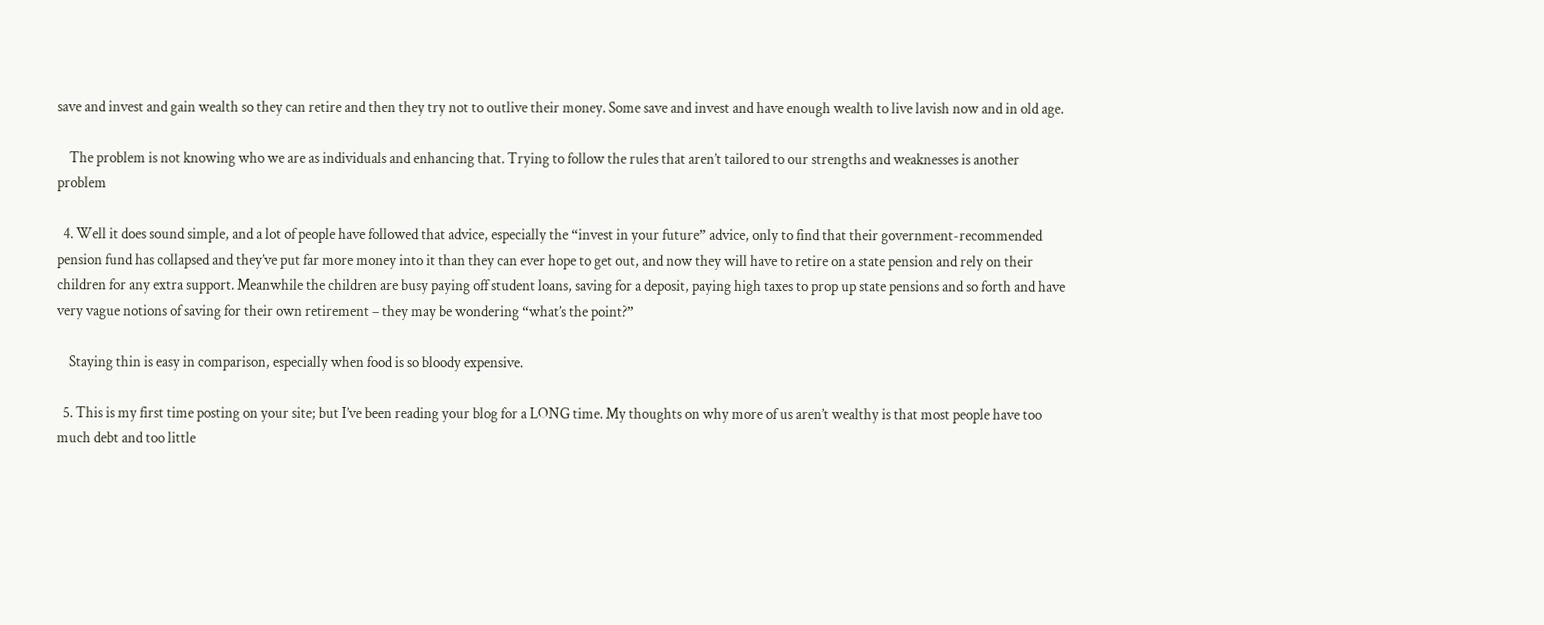save and invest and gain wealth so they can retire and then they try not to outlive their money. Some save and invest and have enough wealth to live lavish now and in old age.

    The problem is not knowing who we are as individuals and enhancing that. Trying to follow the rules that aren’t tailored to our strengths and weaknesses is another problem

  4. Well it does sound simple, and a lot of people have followed that advice, especially the “invest in your future” advice, only to find that their government-recommended pension fund has collapsed and they’ve put far more money into it than they can ever hope to get out, and now they will have to retire on a state pension and rely on their children for any extra support. Meanwhile the children are busy paying off student loans, saving for a deposit, paying high taxes to prop up state pensions and so forth and have very vague notions of saving for their own retirement – they may be wondering “what’s the point?”

    Staying thin is easy in comparison, especially when food is so bloody expensive.

  5. This is my first time posting on your site; but I’ve been reading your blog for a LONG time. My thoughts on why more of us aren’t wealthy is that most people have too much debt and too little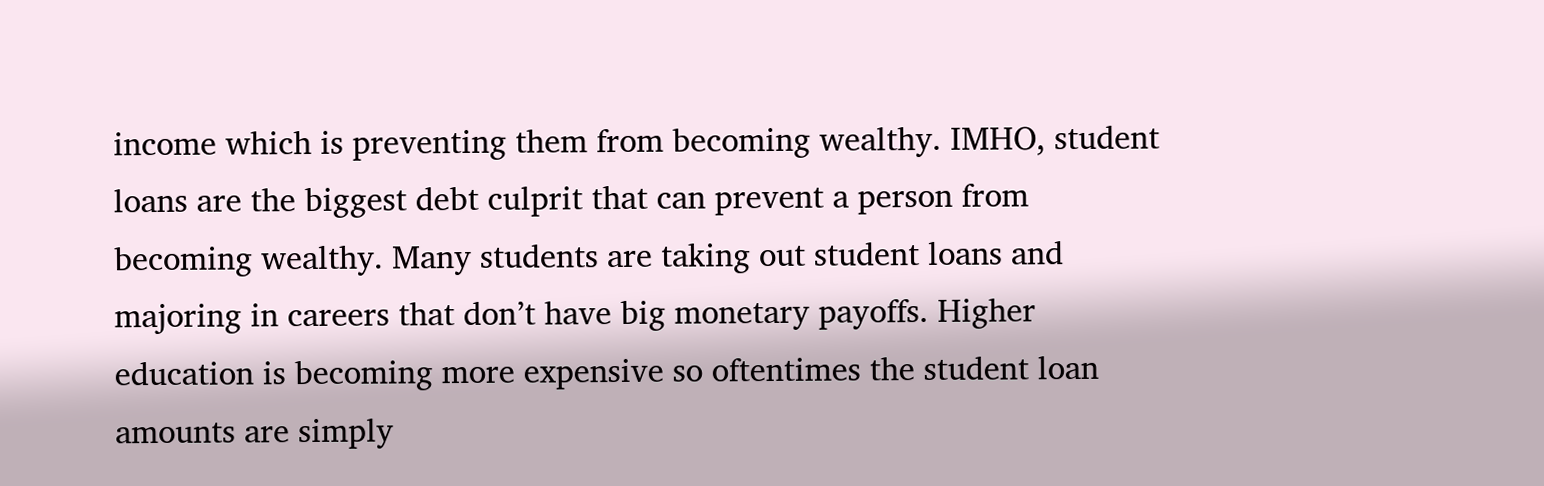income which is preventing them from becoming wealthy. IMHO, student loans are the biggest debt culprit that can prevent a person from becoming wealthy. Many students are taking out student loans and majoring in careers that don’t have big monetary payoffs. Higher education is becoming more expensive so oftentimes the student loan amounts are simply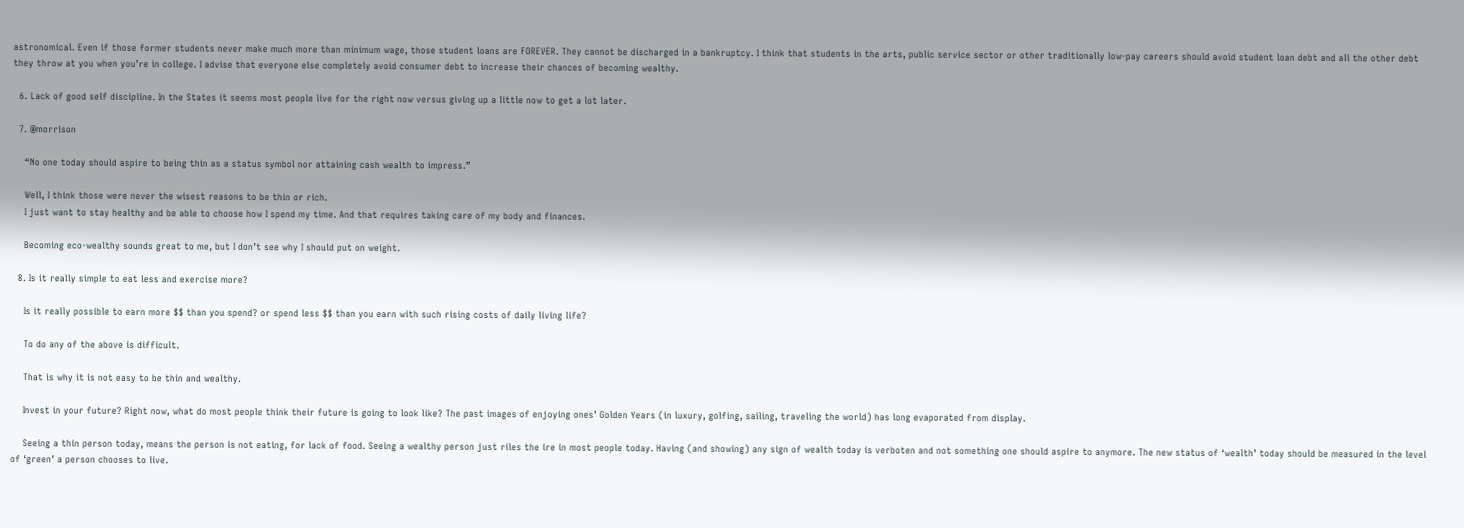astronomical. Even if those former students never make much more than minimum wage, those student loans are FOREVER. They cannot be discharged in a bankruptcy. I think that students in the arts, public service sector or other traditionally low-pay careers should avoid student loan debt and all the other debt they throw at you when you’re in college. I advise that everyone else completely avoid consumer debt to increase their chances of becoming wealthy.

  6. Lack of good self discipline. In the States it seems most people live for the right now versus giving up a little now to get a lot later.

  7. @morrison

    “No one today should aspire to being thin as a status symbol nor attaining cash wealth to impress.”

    Well, I think those were never the wisest reasons to be thin or rich.
    I just want to stay healthy and be able to choose how I spend my time. And that requires taking care of my body and finances.

    Becoming eco-wealthy sounds great to me, but I don’t see why I should put on weight.

  8. Is it really simple to eat less and exercise more?

    Is it really possible to earn more $$ than you spend? or spend less $$ than you earn with such rising costs of daily living life?

    To do any of the above is difficult.

    That is why it is not easy to be thin and wealthy.

    Invest in your future? Right now, what do most people think their future is going to look like? The past images of enjoying ones’ Golden Years (in luxury, golfing, sailing, traveling the world) has long evaporated from display.

    Seeing a thin person today, means the person is not eating, for lack of food. Seeing a wealthy person just riles the ire in most people today. Having (and showing) any sign of wealth today is verboten and not something one should aspire to anymore. The new status of ‘wealth’ today should be measured in the level of ‘green’ a person chooses to live.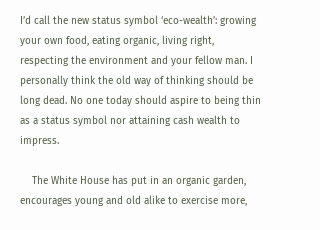I’d call the new status symbol ‘eco-wealth’: growing your own food, eating organic, living right, respecting the environment and your fellow man. I personally think the old way of thinking should be long dead. No one today should aspire to being thin as a status symbol nor attaining cash wealth to impress.

    The White House has put in an organic garden, encourages young and old alike to exercise more,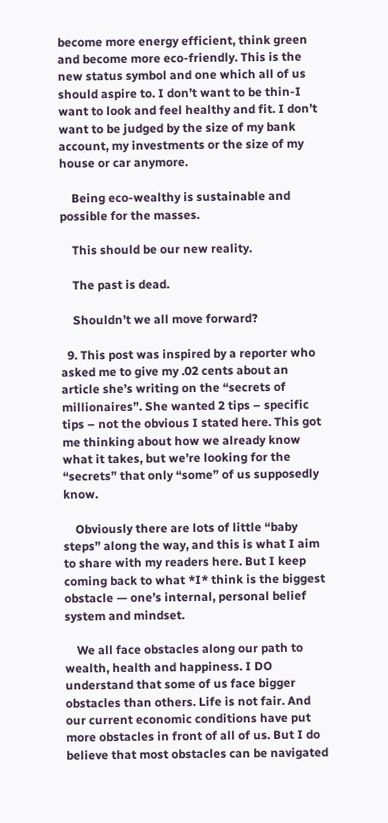become more energy efficient, think green and become more eco-friendly. This is the new status symbol and one which all of us should aspire to. I don’t want to be thin-I want to look and feel healthy and fit. I don’t want to be judged by the size of my bank account, my investments or the size of my house or car anymore.

    Being eco-wealthy is sustainable and possible for the masses.

    This should be our new reality.

    The past is dead.

    Shouldn’t we all move forward?

  9. This post was inspired by a reporter who asked me to give my .02 cents about an article she’s writing on the “secrets of millionaires”. She wanted 2 tips – specific tips – not the obvious I stated here. This got me thinking about how we already know what it takes, but we’re looking for the “secrets” that only “some” of us supposedly know.

    Obviously there are lots of little “baby steps” along the way, and this is what I aim to share with my readers here. But I keep coming back to what *I* think is the biggest obstacle — one’s internal, personal belief system and mindset.

    We all face obstacles along our path to wealth, health and happiness. I DO understand that some of us face bigger obstacles than others. Life is not fair. And our current economic conditions have put more obstacles in front of all of us. But I do believe that most obstacles can be navigated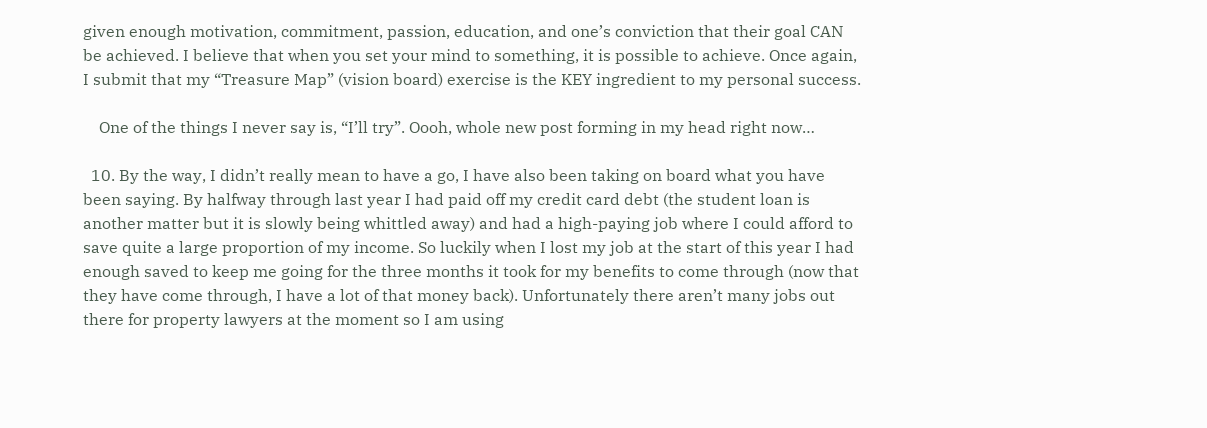given enough motivation, commitment, passion, education, and one’s conviction that their goal CAN be achieved. I believe that when you set your mind to something, it is possible to achieve. Once again, I submit that my “Treasure Map” (vision board) exercise is the KEY ingredient to my personal success.

    One of the things I never say is, “I’ll try”. Oooh, whole new post forming in my head right now…

  10. By the way, I didn’t really mean to have a go, I have also been taking on board what you have been saying. By halfway through last year I had paid off my credit card debt (the student loan is another matter but it is slowly being whittled away) and had a high-paying job where I could afford to save quite a large proportion of my income. So luckily when I lost my job at the start of this year I had enough saved to keep me going for the three months it took for my benefits to come through (now that they have come through, I have a lot of that money back). Unfortunately there aren’t many jobs out there for property lawyers at the moment so I am using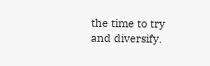the time to try and diversify.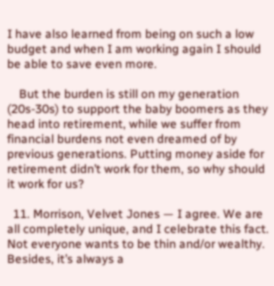I have also learned from being on such a low budget and when I am working again I should be able to save even more.

    But the burden is still on my generation (20s-30s) to support the baby boomers as they head into retirement, while we suffer from financial burdens not even dreamed of by previous generations. Putting money aside for retirement didn’t work for them, so why should it work for us?

  11. Morrison, Velvet Jones — I agree. We are all completely unique, and I celebrate this fact. Not everyone wants to be thin and/or wealthy. Besides, it’s always a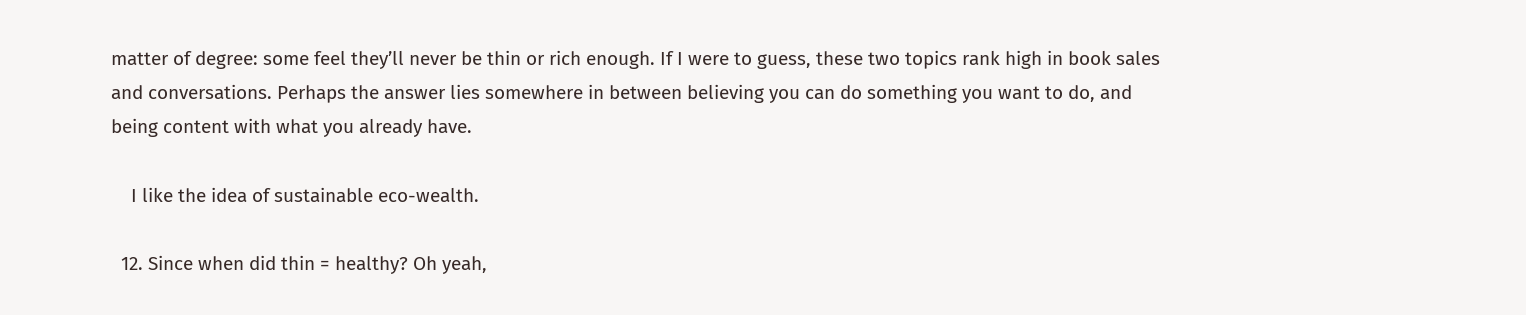matter of degree: some feel they’ll never be thin or rich enough. If I were to guess, these two topics rank high in book sales and conversations. Perhaps the answer lies somewhere in between believing you can do something you want to do, and being content with what you already have.

    I like the idea of sustainable eco-wealth.

  12. Since when did thin = healthy? Oh yeah,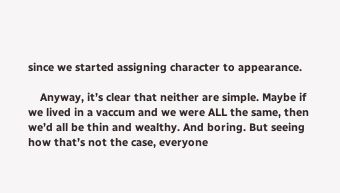since we started assigning character to appearance.

    Anyway, it’s clear that neither are simple. Maybe if we lived in a vaccum and we were ALL the same, then we’d all be thin and wealthy. And boring. But seeing how that’s not the case, everyone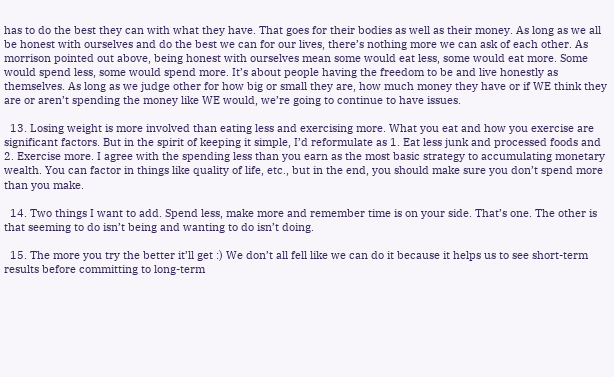has to do the best they can with what they have. That goes for their bodies as well as their money. As long as we all be honest with ourselves and do the best we can for our lives, there’s nothing more we can ask of each other. As morrison pointed out above, being honest with ourselves mean some would eat less, some would eat more. Some would spend less, some would spend more. It’s about people having the freedom to be and live honestly as themselves. As long as we judge other for how big or small they are, how much money they have or if WE think they are or aren’t spending the money like WE would, we’re going to continue to have issues.

  13. Losing weight is more involved than eating less and exercising more. What you eat and how you exercise are significant factors. But in the spirit of keeping it simple, I’d reformulate as 1. Eat less junk and processed foods and 2. Exercise more. I agree with the spending less than you earn as the most basic strategy to accumulating monetary wealth. You can factor in things like quality of life, etc., but in the end, you should make sure you don’t spend more than you make.

  14. Two things I want to add. Spend less, make more and remember time is on your side. That’s one. The other is that seeming to do isn’t being and wanting to do isn’t doing.

  15. The more you try the better it’ll get :) We don’t all fell like we can do it because it helps us to see short-term results before committing to long-term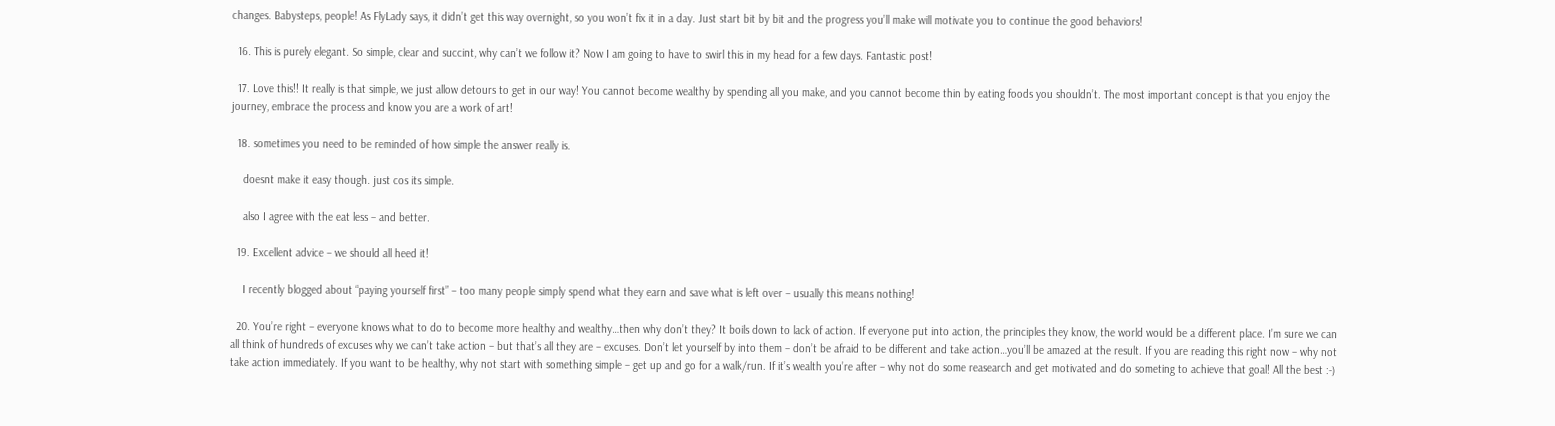changes. Babysteps, people! As FlyLady says, it didn’t get this way overnight, so you won’t fix it in a day. Just start bit by bit and the progress you’ll make will motivate you to continue the good behaviors!

  16. This is purely elegant. So simple, clear and succint, why can’t we follow it? Now I am going to have to swirl this in my head for a few days. Fantastic post!

  17. Love this!! It really is that simple, we just allow detours to get in our way! You cannot become wealthy by spending all you make, and you cannot become thin by eating foods you shouldn’t. The most important concept is that you enjoy the journey, embrace the process and know you are a work of art!

  18. sometimes you need to be reminded of how simple the answer really is.

    doesnt make it easy though. just cos its simple.

    also I agree with the eat less – and better.

  19. Excellent advice – we should all heed it!

    I recently blogged about “paying yourself first” – too many people simply spend what they earn and save what is left over – usually this means nothing!

  20. You’re right – everyone knows what to do to become more healthy and wealthy…then why don’t they? It boils down to lack of action. If everyone put into action, the principles they know, the world would be a different place. I’m sure we can all think of hundreds of excuses why we can’t take action – but that’s all they are – excuses. Don’t let yourself by into them – don’t be afraid to be different and take action…you’ll be amazed at the result. If you are reading this right now – why not take action immediately. If you want to be healthy, why not start with something simple – get up and go for a walk/run. If it’s wealth you’re after – why not do some reasearch and get motivated and do someting to achieve that goal! All the best :-)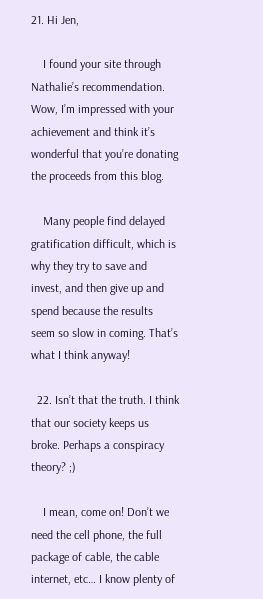21. Hi Jen,

    I found your site through Nathalie’s recommendation. Wow, I’m impressed with your achievement and think it’s wonderful that you’re donating the proceeds from this blog.

    Many people find delayed gratification difficult, which is why they try to save and invest, and then give up and spend because the results seem so slow in coming. That’s what I think anyway!

  22. Isn’t that the truth. I think that our society keeps us broke. Perhaps a conspiracy theory? ;)

    I mean, come on! Don’t we need the cell phone, the full package of cable, the cable internet, etc… I know plenty of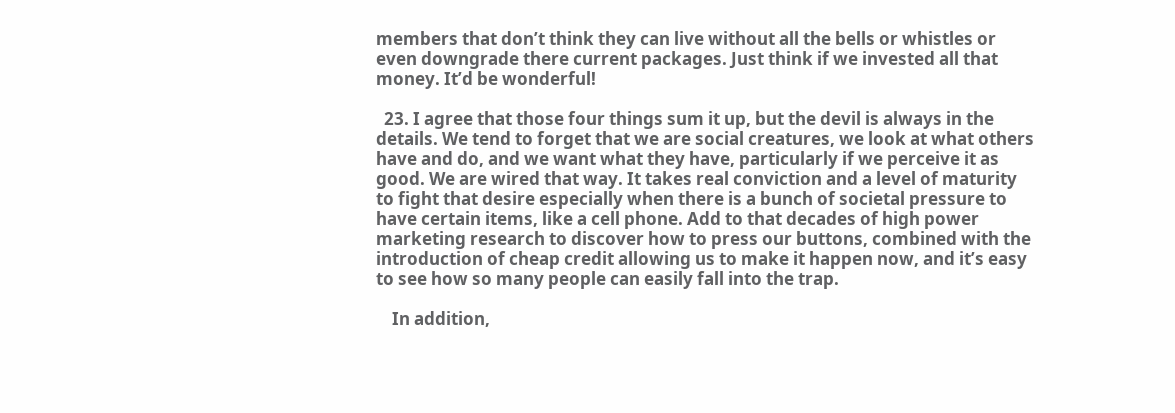members that don’t think they can live without all the bells or whistles or even downgrade there current packages. Just think if we invested all that money. It’d be wonderful!

  23. I agree that those four things sum it up, but the devil is always in the details. We tend to forget that we are social creatures, we look at what others have and do, and we want what they have, particularly if we perceive it as good. We are wired that way. It takes real conviction and a level of maturity to fight that desire especially when there is a bunch of societal pressure to have certain items, like a cell phone. Add to that decades of high power marketing research to discover how to press our buttons, combined with the introduction of cheap credit allowing us to make it happen now, and it’s easy to see how so many people can easily fall into the trap.

    In addition,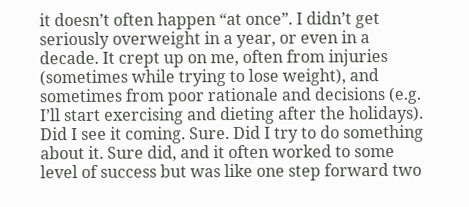it doesn’t often happen “at once”. I didn’t get seriously overweight in a year, or even in a decade. It crept up on me, often from injuries (sometimes while trying to lose weight), and sometimes from poor rationale and decisions (e.g. I’ll start exercising and dieting after the holidays). Did I see it coming. Sure. Did I try to do something about it. Sure did, and it often worked to some level of success but was like one step forward two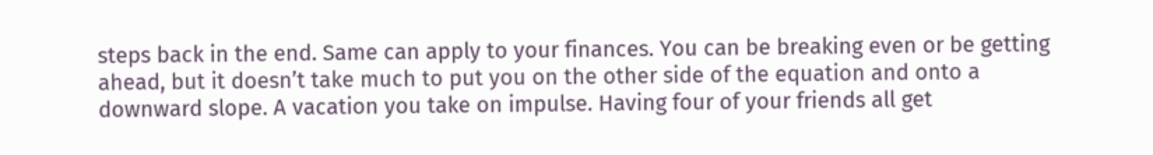steps back in the end. Same can apply to your finances. You can be breaking even or be getting ahead, but it doesn’t take much to put you on the other side of the equation and onto a downward slope. A vacation you take on impulse. Having four of your friends all get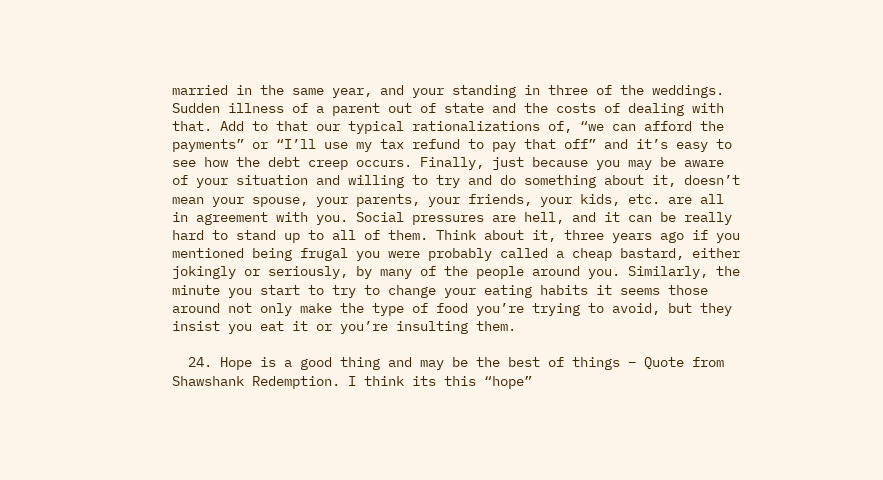married in the same year, and your standing in three of the weddings. Sudden illness of a parent out of state and the costs of dealing with that. Add to that our typical rationalizations of, “we can afford the payments” or “I’ll use my tax refund to pay that off” and it’s easy to see how the debt creep occurs. Finally, just because you may be aware of your situation and willing to try and do something about it, doesn’t mean your spouse, your parents, your friends, your kids, etc. are all in agreement with you. Social pressures are hell, and it can be really hard to stand up to all of them. Think about it, three years ago if you mentioned being frugal you were probably called a cheap bastard, either jokingly or seriously, by many of the people around you. Similarly, the minute you start to try to change your eating habits it seems those around not only make the type of food you’re trying to avoid, but they insist you eat it or you’re insulting them.

  24. Hope is a good thing and may be the best of things – Quote from Shawshank Redemption. I think its this “hope”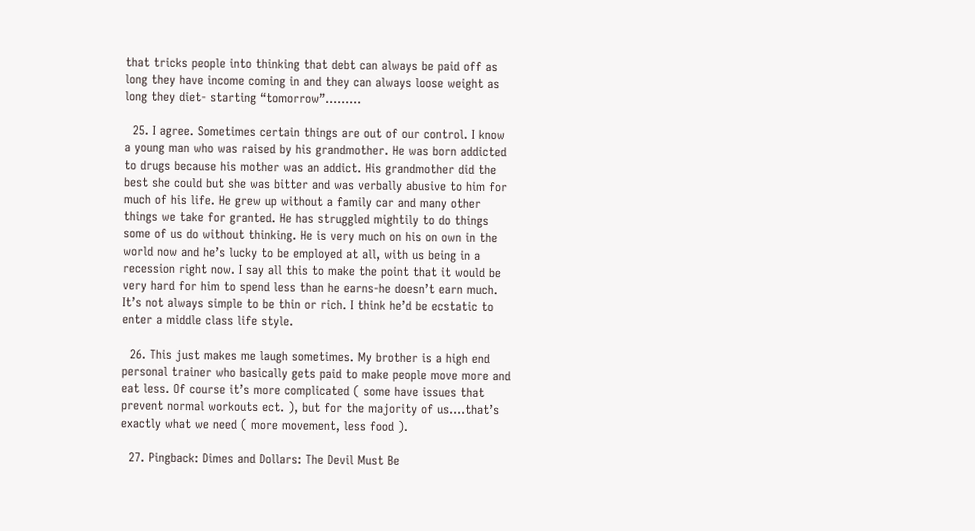that tricks people into thinking that debt can always be paid off as long they have income coming in and they can always loose weight as long they diet- starting “tomorrow”………

  25. I agree. Sometimes certain things are out of our control. I know a young man who was raised by his grandmother. He was born addicted to drugs because his mother was an addict. His grandmother did the best she could but she was bitter and was verbally abusive to him for much of his life. He grew up without a family car and many other things we take for granted. He has struggled mightily to do things some of us do without thinking. He is very much on his on own in the world now and he’s lucky to be employed at all, with us being in a recession right now. I say all this to make the point that it would be very hard for him to spend less than he earns-he doesn’t earn much. It’s not always simple to be thin or rich. I think he’d be ecstatic to enter a middle class life style.

  26. This just makes me laugh sometimes. My brother is a high end personal trainer who basically gets paid to make people move more and eat less. Of course it’s more complicated ( some have issues that prevent normal workouts ect. ), but for the majority of us….that’s exactly what we need ( more movement, less food ).

  27. Pingback: Dimes and Dollars: The Devil Must Be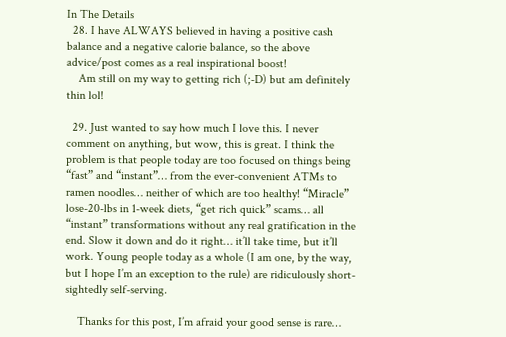In The Details
  28. I have ALWAYS believed in having a positive cash balance and a negative calorie balance, so the above advice/post comes as a real inspirational boost!
    Am still on my way to getting rich (;-D) but am definitely thin lol!

  29. Just wanted to say how much I love this. I never comment on anything, but wow, this is great. I think the problem is that people today are too focused on things being “fast” and “instant”… from the ever-convenient ATMs to ramen noodles… neither of which are too healthy! “Miracle” lose-20-lbs in 1-week diets, “get rich quick” scams… all “instant” transformations without any real gratification in the end. Slow it down and do it right… it’ll take time, but it’ll work. Young people today as a whole (I am one, by the way, but I hope I’m an exception to the rule) are ridiculously short-sightedly self-serving.

    Thanks for this post, I’m afraid your good sense is rare…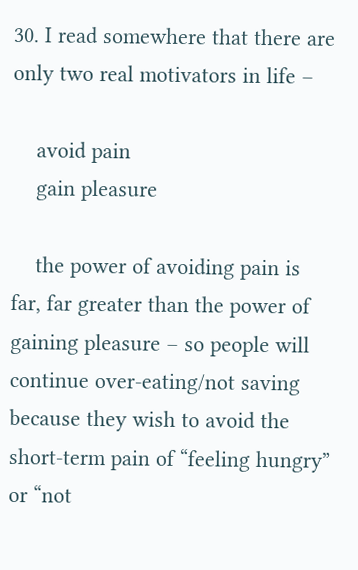30. I read somewhere that there are only two real motivators in life –

    avoid pain
    gain pleasure

    the power of avoiding pain is far, far greater than the power of gaining pleasure – so people will continue over-eating/not saving because they wish to avoid the short-term pain of “feeling hungry” or “not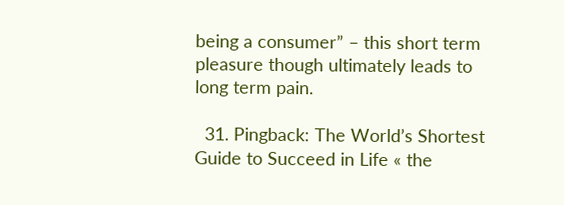being a consumer” – this short term pleasure though ultimately leads to long term pain.

  31. Pingback: The World’s Shortest Guide to Succeed in Life « the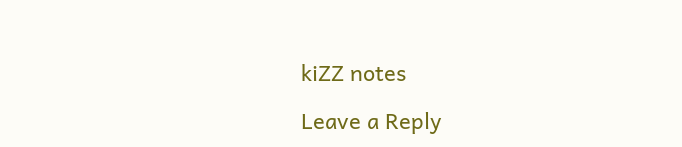kiZZ notes

Leave a Reply